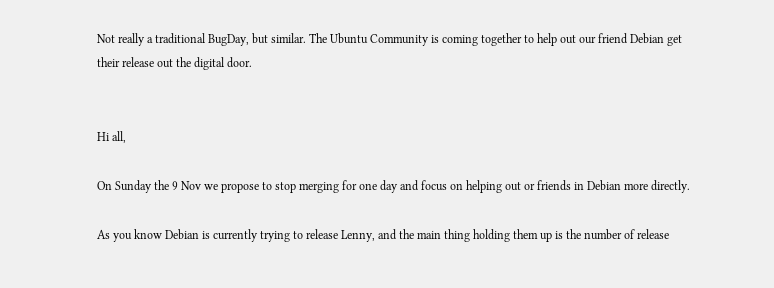Not really a traditional BugDay, but similar. The Ubuntu Community is coming together to help out our friend Debian get their release out the digital door.


Hi all,

On Sunday the 9 Nov we propose to stop merging for one day and focus on helping out or friends in Debian more directly.

As you know Debian is currently trying to release Lenny, and the main thing holding them up is the number of release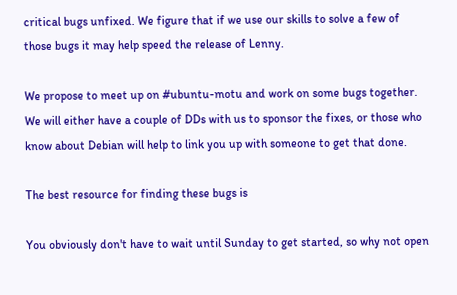critical bugs unfixed. We figure that if we use our skills to solve a few of those bugs it may help speed the release of Lenny.

We propose to meet up on #ubuntu-motu and work on some bugs together. We will either have a couple of DDs with us to sponsor the fixes, or those who know about Debian will help to link you up with someone to get that done.

The best resource for finding these bugs is

You obviously don't have to wait until Sunday to get started, so why not open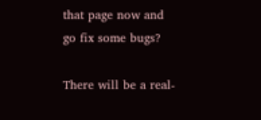that page now and go fix some bugs?

There will be a real-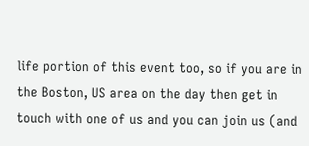life portion of this event too, so if you are in the Boston, US area on the day then get in touch with one of us and you can join us (and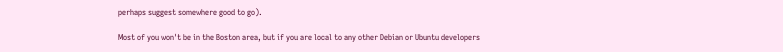perhaps suggest somewhere good to go).

Most of you won't be in the Boston area, but if you are local to any other Debian or Ubuntu developers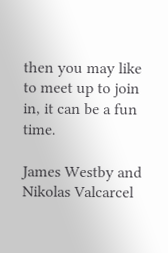then you may like to meet up to join in, it can be a fun time.

James Westby and Nikolas Valcarcel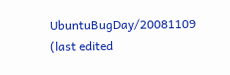UbuntuBugDay/20081109 (last edited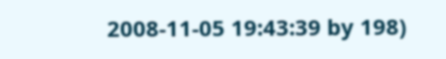2008-11-05 19:43:39 by 198)